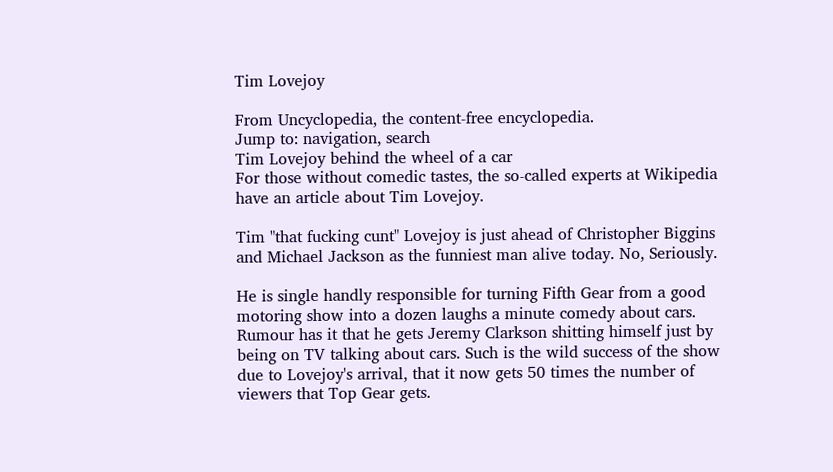Tim Lovejoy

From Uncyclopedia, the content-free encyclopedia.
Jump to: navigation, search
Tim Lovejoy behind the wheel of a car
For those without comedic tastes, the so-called experts at Wikipedia have an article about Tim Lovejoy.

Tim "that fucking cunt" Lovejoy is just ahead of Christopher Biggins and Michael Jackson as the funniest man alive today. No, Seriously.

He is single handly responsible for turning Fifth Gear from a good motoring show into a dozen laughs a minute comedy about cars. Rumour has it that he gets Jeremy Clarkson shitting himself just by being on TV talking about cars. Such is the wild success of the show due to Lovejoy's arrival, that it now gets 50 times the number of viewers that Top Gear gets.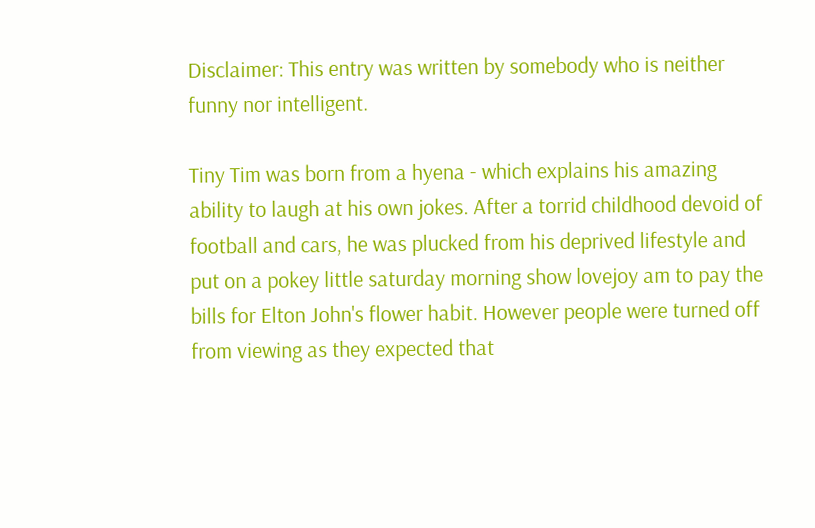Disclaimer: This entry was written by somebody who is neither funny nor intelligent.

Tiny Tim was born from a hyena - which explains his amazing ability to laugh at his own jokes. After a torrid childhood devoid of football and cars, he was plucked from his deprived lifestyle and put on a pokey little saturday morning show lovejoy am to pay the bills for Elton John's flower habit. However people were turned off from viewing as they expected that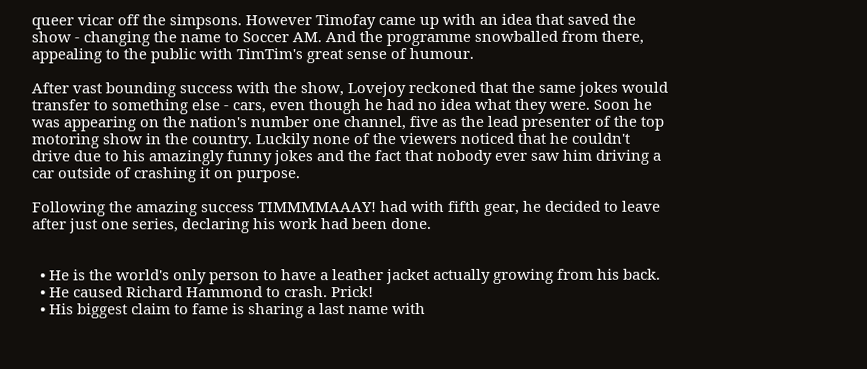queer vicar off the simpsons. However Timofay came up with an idea that saved the show - changing the name to Soccer AM. And the programme snowballed from there, appealing to the public with TimTim's great sense of humour.

After vast bounding success with the show, Lovejoy reckoned that the same jokes would transfer to something else - cars, even though he had no idea what they were. Soon he was appearing on the nation's number one channel, five as the lead presenter of the top motoring show in the country. Luckily none of the viewers noticed that he couldn't drive due to his amazingly funny jokes and the fact that nobody ever saw him driving a car outside of crashing it on purpose.

Following the amazing success TIMMMMAAAY! had with fifth gear, he decided to leave after just one series, declaring his work had been done.


  • He is the world's only person to have a leather jacket actually growing from his back.
  • He caused Richard Hammond to crash. Prick!
  • His biggest claim to fame is sharing a last name with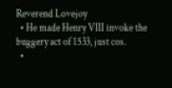Reverend Lovejoy
  • He made Henry VIII invoke the buggery act of 1533, just cos.
  •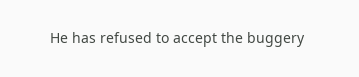He has refused to accept the buggery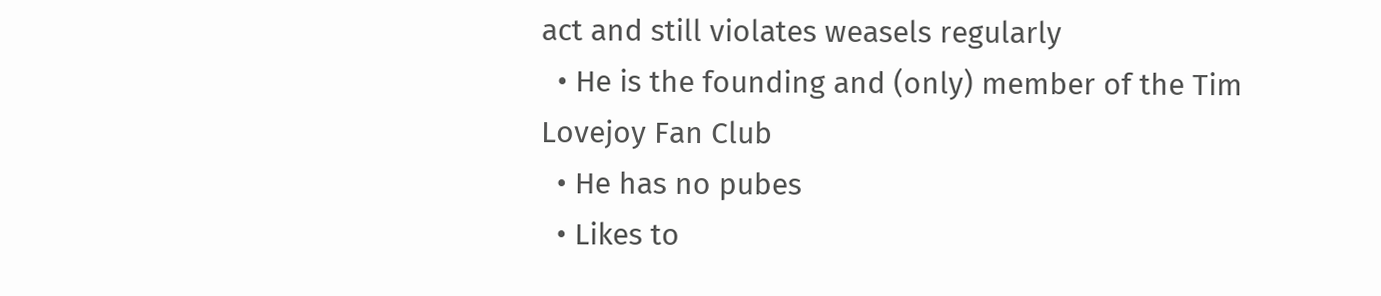act and still violates weasels regularly
  • He is the founding and (only) member of the Tim Lovejoy Fan Club
  • He has no pubes
  • Likes to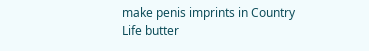make penis imprints in Country Life butter